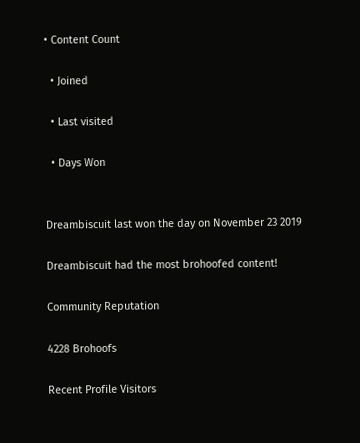• Content Count

  • Joined

  • Last visited

  • Days Won


Dreambiscuit last won the day on November 23 2019

Dreambiscuit had the most brohoofed content!

Community Reputation

4228 Brohoofs

Recent Profile Visitors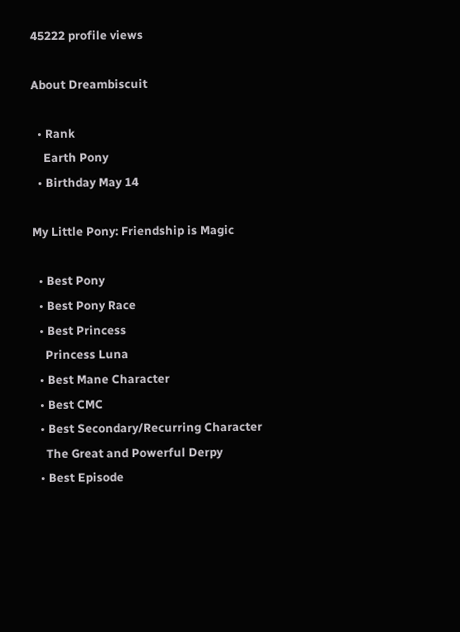45222 profile views

About Dreambiscuit

  • Rank
    Earth Pony
  • Birthday May 14

My Little Pony: Friendship is Magic

  • Best Pony
  • Best Pony Race
  • Best Princess
    Princess Luna
  • Best Mane Character
  • Best CMC
  • Best Secondary/Recurring Character
    The Great and Powerful Derpy
  • Best Episode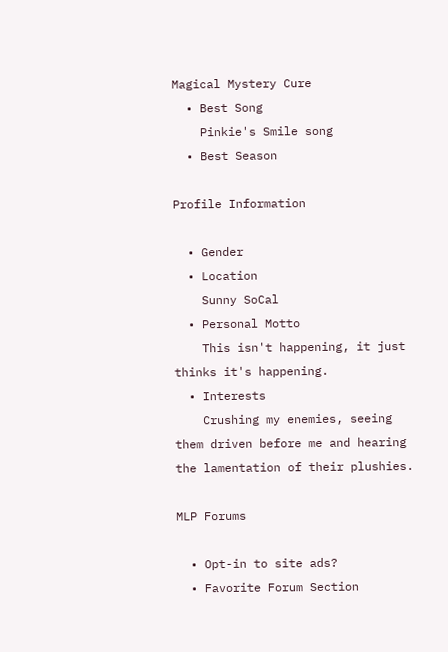Magical Mystery Cure
  • Best Song
    Pinkie's Smile song
  • Best Season

Profile Information

  • Gender
  • Location
    Sunny SoCal
  • Personal Motto
    This isn't happening, it just thinks it's happening.
  • Interests
    Crushing my enemies, seeing them driven before me and hearing the lamentation of their plushies.

MLP Forums

  • Opt-in to site ads?
  • Favorite Forum Section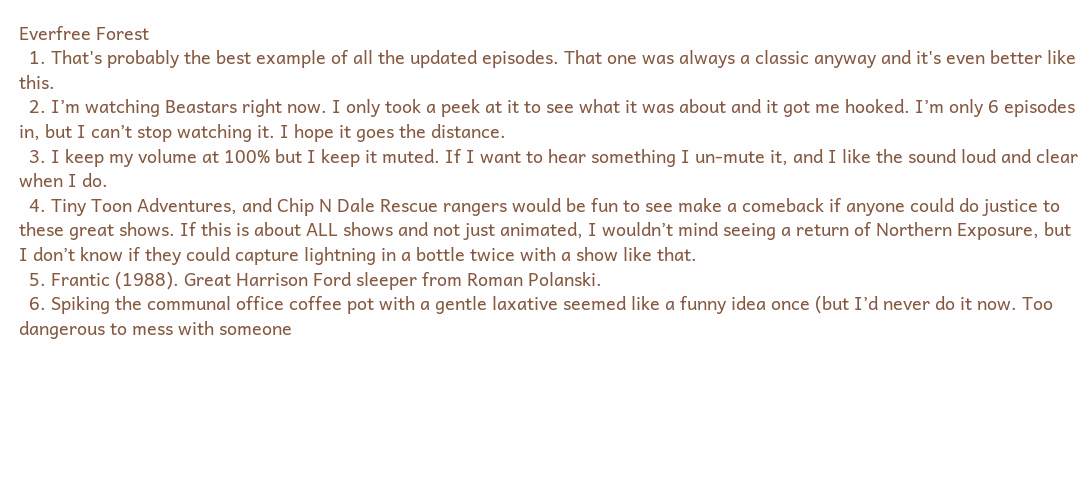Everfree Forest
  1. That's probably the best example of all the updated episodes. That one was always a classic anyway and it's even better like this.
  2. I’m watching Beastars right now. I only took a peek at it to see what it was about and it got me hooked. I’m only 6 episodes in, but I can’t stop watching it. I hope it goes the distance.
  3. I keep my volume at 100% but I keep it muted. If I want to hear something I un-mute it, and I like the sound loud and clear when I do.
  4. Tiny Toon Adventures, and Chip N Dale Rescue rangers would be fun to see make a comeback if anyone could do justice to these great shows. If this is about ALL shows and not just animated, I wouldn’t mind seeing a return of Northern Exposure, but I don’t know if they could capture lightning in a bottle twice with a show like that.
  5. Frantic (1988). Great Harrison Ford sleeper from Roman Polanski.
  6. Spiking the communal office coffee pot with a gentle laxative seemed like a funny idea once (but I’d never do it now. Too dangerous to mess with someone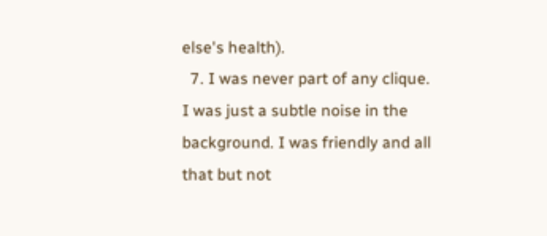else's health).
  7. I was never part of any clique. I was just a subtle noise in the background. I was friendly and all that but not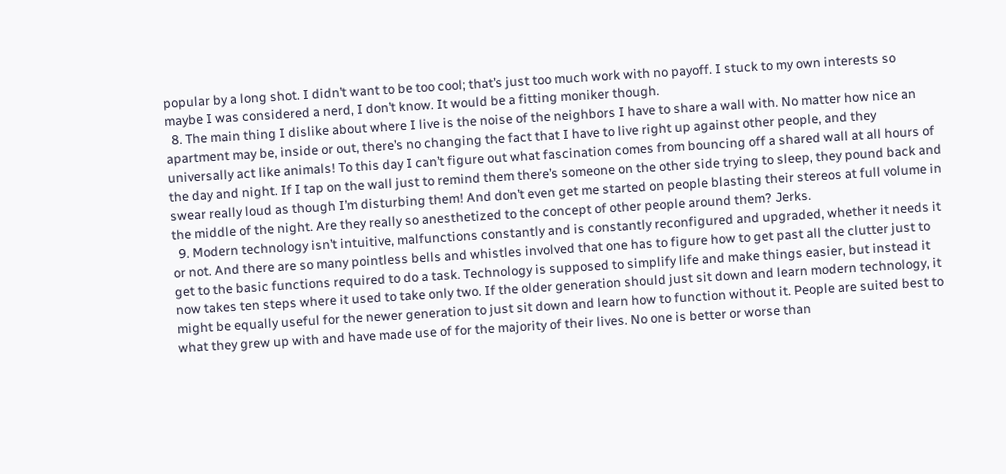popular by a long shot. I didn’t want to be too cool; that’s just too much work with no payoff. I stuck to my own interests so maybe I was considered a nerd, I don’t know. It would be a fitting moniker though.
  8. The main thing I dislike about where I live is the noise of the neighbors I have to share a wall with. No matter how nice an apartment may be, inside or out, there’s no changing the fact that I have to live right up against other people, and they universally act like animals! To this day I can’t figure out what fascination comes from bouncing off a shared wall at all hours of the day and night. If I tap on the wall just to remind them there’s someone on the other side trying to sleep, they pound back and swear really loud as though I’m disturbing them! And don’t even get me started on people blasting their stereos at full volume in the middle of the night. Are they really so anesthetized to the concept of other people around them? Jerks.
  9. Modern technology isn’t intuitive, malfunctions constantly and is constantly reconfigured and upgraded, whether it needs it or not. And there are so many pointless bells and whistles involved that one has to figure how to get past all the clutter just to get to the basic functions required to do a task. Technology is supposed to simplify life and make things easier, but instead it now takes ten steps where it used to take only two. If the older generation should just sit down and learn modern technology, it might be equally useful for the newer generation to just sit down and learn how to function without it. People are suited best to what they grew up with and have made use of for the majority of their lives. No one is better or worse than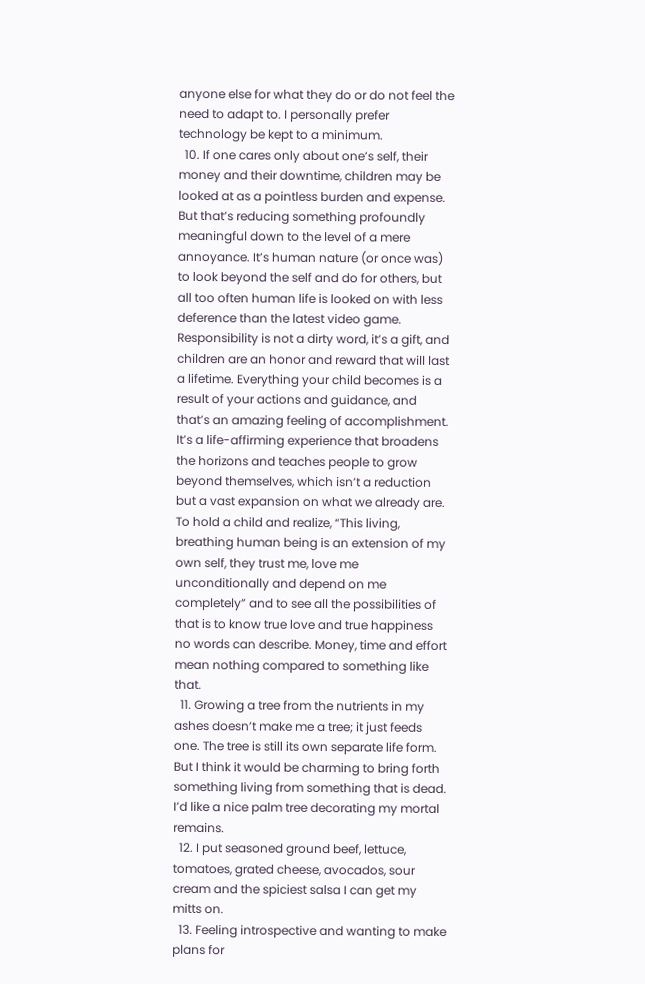anyone else for what they do or do not feel the need to adapt to. I personally prefer technology be kept to a minimum.
  10. If one cares only about one’s self, their money and their downtime, children may be looked at as a pointless burden and expense. But that’s reducing something profoundly meaningful down to the level of a mere annoyance. It’s human nature (or once was) to look beyond the self and do for others, but all too often human life is looked on with less deference than the latest video game. Responsibility is not a dirty word, it’s a gift, and children are an honor and reward that will last a lifetime. Everything your child becomes is a result of your actions and guidance, and that’s an amazing feeling of accomplishment. It’s a life-affirming experience that broadens the horizons and teaches people to grow beyond themselves, which isn’t a reduction but a vast expansion on what we already are. To hold a child and realize, “This living, breathing human being is an extension of my own self, they trust me, love me unconditionally and depend on me completely” and to see all the possibilities of that is to know true love and true happiness no words can describe. Money, time and effort mean nothing compared to something like that.
  11. Growing a tree from the nutrients in my ashes doesn’t make me a tree; it just feeds one. The tree is still its own separate life form. But I think it would be charming to bring forth something living from something that is dead. I’d like a nice palm tree decorating my mortal remains.
  12. I put seasoned ground beef, lettuce, tomatoes, grated cheese, avocados, sour cream and the spiciest salsa I can get my mitts on.
  13. Feeling introspective and wanting to make plans for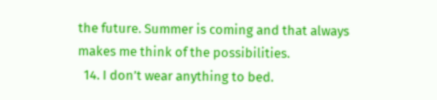the future. Summer is coming and that always makes me think of the possibilities.
  14. I don’t wear anything to bed.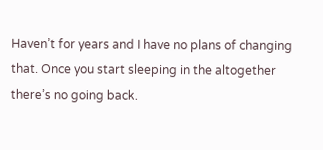Haven’t for years and I have no plans of changing that. Once you start sleeping in the altogether there’s no going back.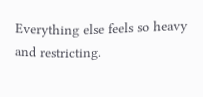Everything else feels so heavy and restricting.